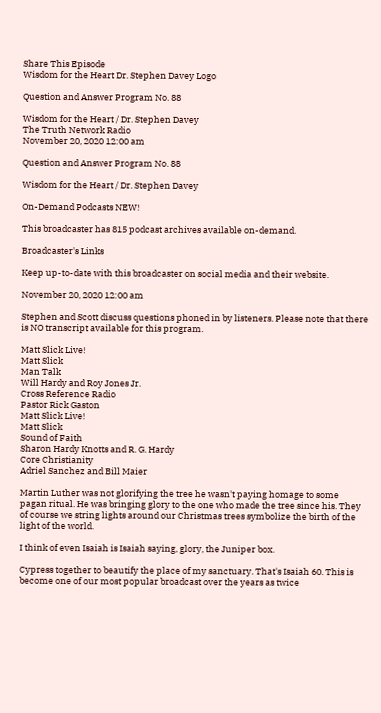Share This Episode
Wisdom for the Heart Dr. Stephen Davey Logo

Question and Answer Program No. 88

Wisdom for the Heart / Dr. Stephen Davey
The Truth Network Radio
November 20, 2020 12:00 am

Question and Answer Program No. 88

Wisdom for the Heart / Dr. Stephen Davey

On-Demand Podcasts NEW!

This broadcaster has 815 podcast archives available on-demand.

Broadcaster's Links

Keep up-to-date with this broadcaster on social media and their website.

November 20, 2020 12:00 am

Stephen and Scott discuss questions phoned in by listeners. Please note that there is NO transcript available for this program.

Matt Slick Live!
Matt Slick
Man Talk
Will Hardy and Roy Jones Jr.
Cross Reference Radio
Pastor Rick Gaston
Matt Slick Live!
Matt Slick
Sound of Faith
Sharon Hardy Knotts and R. G. Hardy
Core Christianity
Adriel Sanchez and Bill Maier

Martin Luther was not glorifying the tree he wasn't paying homage to some pagan ritual. He was bringing glory to the one who made the tree since his. They of course we string lights around our Christmas trees symbolize the birth of the light of the world.

I think of even Isaiah is Isaiah saying, glory, the Juniper box.

Cypress together to beautify the place of my sanctuary. That's Isaiah 60. This is become one of our most popular broadcast over the years as twice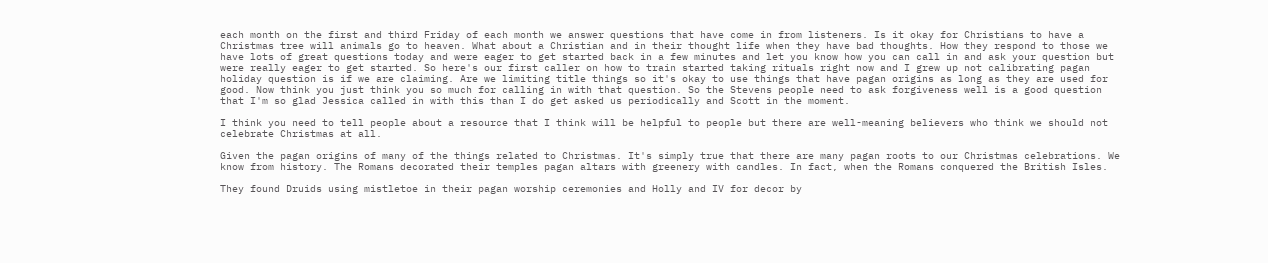each month on the first and third Friday of each month we answer questions that have come in from listeners. Is it okay for Christians to have a Christmas tree will animals go to heaven. What about a Christian and in their thought life when they have bad thoughts. How they respond to those we have lots of great questions today and were eager to get started back in a few minutes and let you know how you can call in and ask your question but were really eager to get started. So here's our first caller on how to train started taking rituals right now and I grew up not calibrating pagan holiday question is if we are claiming. Are we limiting title things so it's okay to use things that have pagan origins as long as they are used for good. Now think you just think you so much for calling in with that question. So the Stevens people need to ask forgiveness well is a good question that I'm so glad Jessica called in with this than I do get asked us periodically and Scott in the moment.

I think you need to tell people about a resource that I think will be helpful to people but there are well-meaning believers who think we should not celebrate Christmas at all.

Given the pagan origins of many of the things related to Christmas. It's simply true that there are many pagan roots to our Christmas celebrations. We know from history. The Romans decorated their temples pagan altars with greenery with candles. In fact, when the Romans conquered the British Isles.

They found Druids using mistletoe in their pagan worship ceremonies and Holly and IV for decor by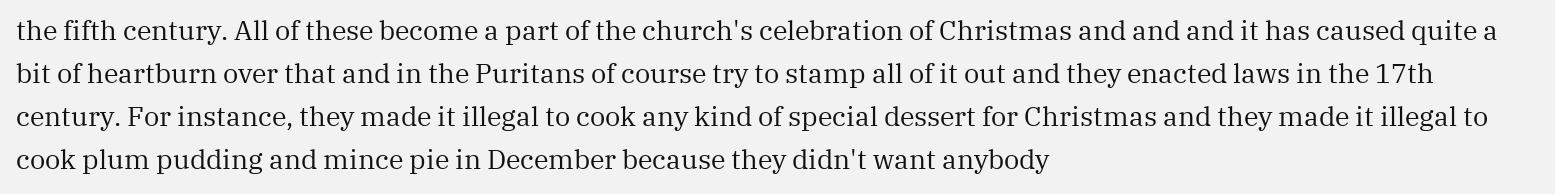the fifth century. All of these become a part of the church's celebration of Christmas and and and it has caused quite a bit of heartburn over that and in the Puritans of course try to stamp all of it out and they enacted laws in the 17th century. For instance, they made it illegal to cook any kind of special dessert for Christmas and they made it illegal to cook plum pudding and mince pie in December because they didn't want anybody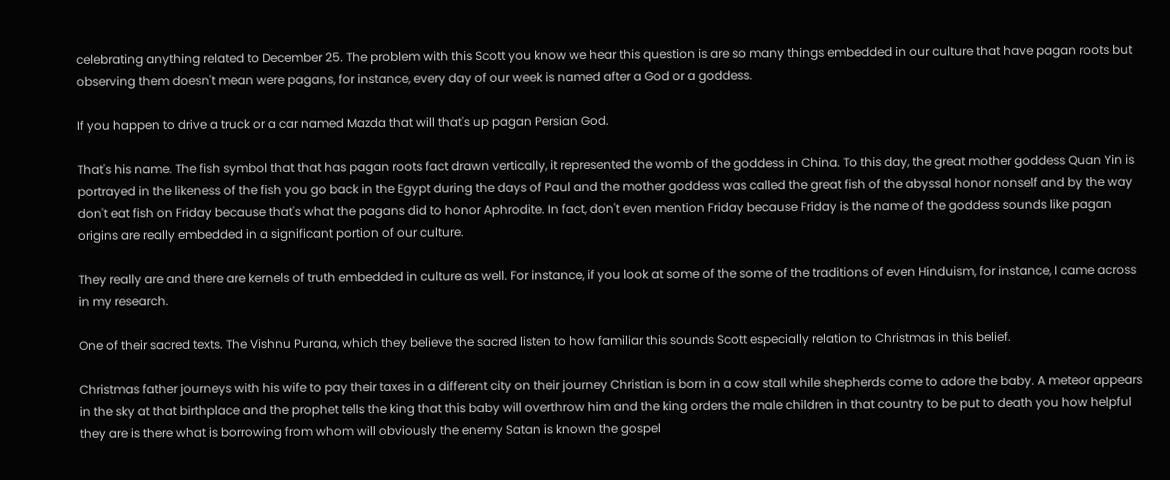celebrating anything related to December 25. The problem with this Scott you know we hear this question is are so many things embedded in our culture that have pagan roots but observing them doesn't mean were pagans, for instance, every day of our week is named after a God or a goddess.

If you happen to drive a truck or a car named Mazda that will that's up pagan Persian God.

That's his name. The fish symbol that that has pagan roots fact drawn vertically, it represented the womb of the goddess in China. To this day, the great mother goddess Quan Yin is portrayed in the likeness of the fish you go back in the Egypt during the days of Paul and the mother goddess was called the great fish of the abyssal honor nonself and by the way don't eat fish on Friday because that's what the pagans did to honor Aphrodite. In fact, don't even mention Friday because Friday is the name of the goddess sounds like pagan origins are really embedded in a significant portion of our culture.

They really are and there are kernels of truth embedded in culture as well. For instance, if you look at some of the some of the traditions of even Hinduism, for instance, I came across in my research.

One of their sacred texts. The Vishnu Purana, which they believe the sacred listen to how familiar this sounds Scott especially relation to Christmas in this belief.

Christmas father journeys with his wife to pay their taxes in a different city on their journey Christian is born in a cow stall while shepherds come to adore the baby. A meteor appears in the sky at that birthplace and the prophet tells the king that this baby will overthrow him and the king orders the male children in that country to be put to death you how helpful they are is there what is borrowing from whom will obviously the enemy Satan is known the gospel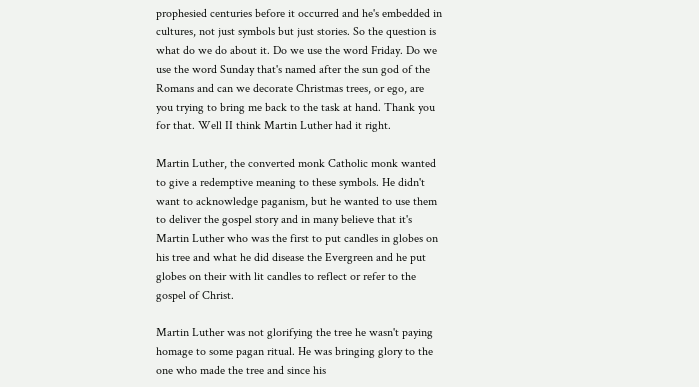prophesied centuries before it occurred and he's embedded in cultures, not just symbols but just stories. So the question is what do we do about it. Do we use the word Friday. Do we use the word Sunday that's named after the sun god of the Romans and can we decorate Christmas trees, or ego, are you trying to bring me back to the task at hand. Thank you for that. Well II think Martin Luther had it right.

Martin Luther, the converted monk Catholic monk wanted to give a redemptive meaning to these symbols. He didn't want to acknowledge paganism, but he wanted to use them to deliver the gospel story and in many believe that it's Martin Luther who was the first to put candles in globes on his tree and what he did disease the Evergreen and he put globes on their with lit candles to reflect or refer to the gospel of Christ.

Martin Luther was not glorifying the tree he wasn't paying homage to some pagan ritual. He was bringing glory to the one who made the tree and since his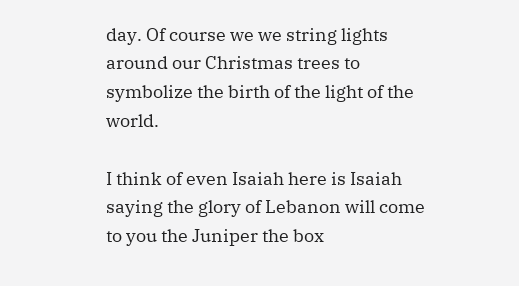day. Of course we we string lights around our Christmas trees to symbolize the birth of the light of the world.

I think of even Isaiah here is Isaiah saying the glory of Lebanon will come to you the Juniper the box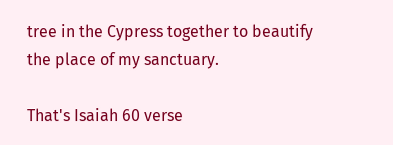tree in the Cypress together to beautify the place of my sanctuary.

That's Isaiah 60 verse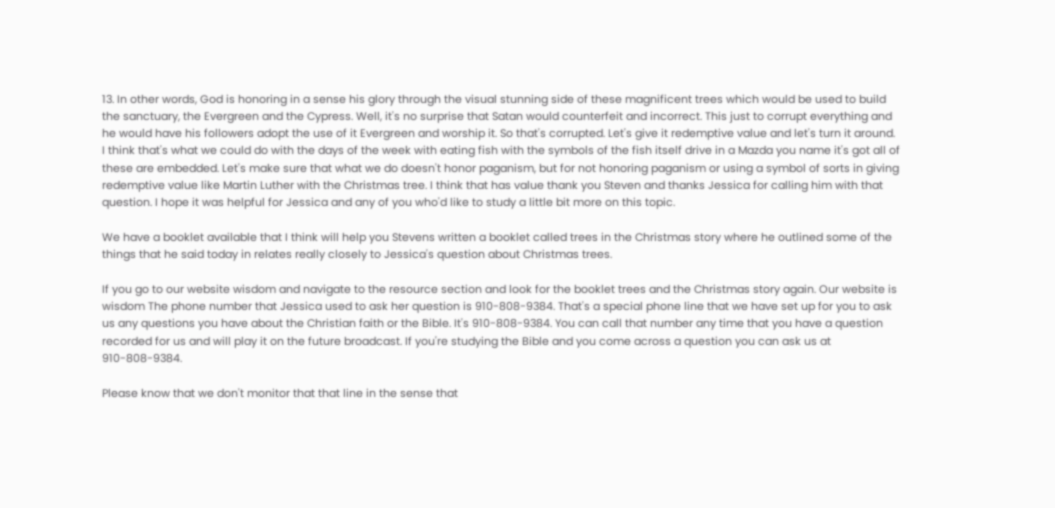13. In other words, God is honoring in a sense his glory through the visual stunning side of these magnificent trees which would be used to build the sanctuary, the Evergreen and the Cypress. Well, it's no surprise that Satan would counterfeit and incorrect. This just to corrupt everything and he would have his followers adopt the use of it Evergreen and worship it. So that's corrupted. Let's give it redemptive value and let's turn it around. I think that's what we could do with the days of the week with eating fish with the symbols of the fish itself drive in a Mazda you name it's got all of these are embedded. Let's make sure that what we do doesn't honor paganism, but for not honoring paganism or using a symbol of sorts in giving redemptive value like Martin Luther with the Christmas tree. I think that has value thank you Steven and thanks Jessica for calling him with that question. I hope it was helpful for Jessica and any of you who'd like to study a little bit more on this topic.

We have a booklet available that I think will help you Stevens written a booklet called trees in the Christmas story where he outlined some of the things that he said today in relates really closely to Jessica's question about Christmas trees.

If you go to our website wisdom and navigate to the resource section and look for the booklet trees and the Christmas story again. Our website is wisdom The phone number that Jessica used to ask her question is 910-808-9384. That's a special phone line that we have set up for you to ask us any questions you have about the Christian faith or the Bible. It's 910-808-9384. You can call that number any time that you have a question recorded for us and will play it on the future broadcast. If you're studying the Bible and you come across a question you can ask us at 910-808-9384.

Please know that we don't monitor that that line in the sense that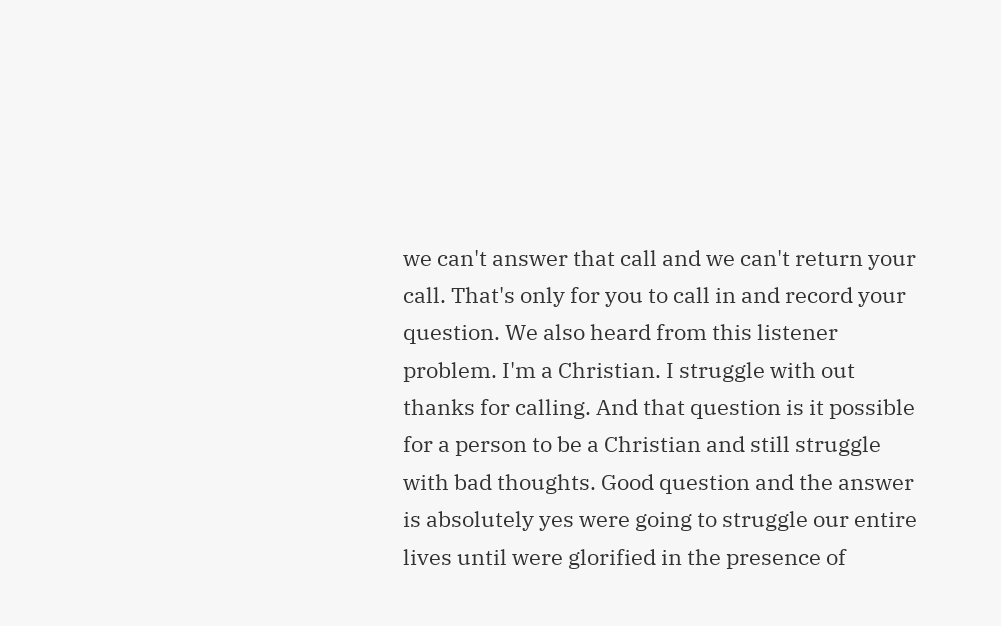we can't answer that call and we can't return your call. That's only for you to call in and record your question. We also heard from this listener problem. I'm a Christian. I struggle with out thanks for calling. And that question is it possible for a person to be a Christian and still struggle with bad thoughts. Good question and the answer is absolutely yes were going to struggle our entire lives until were glorified in the presence of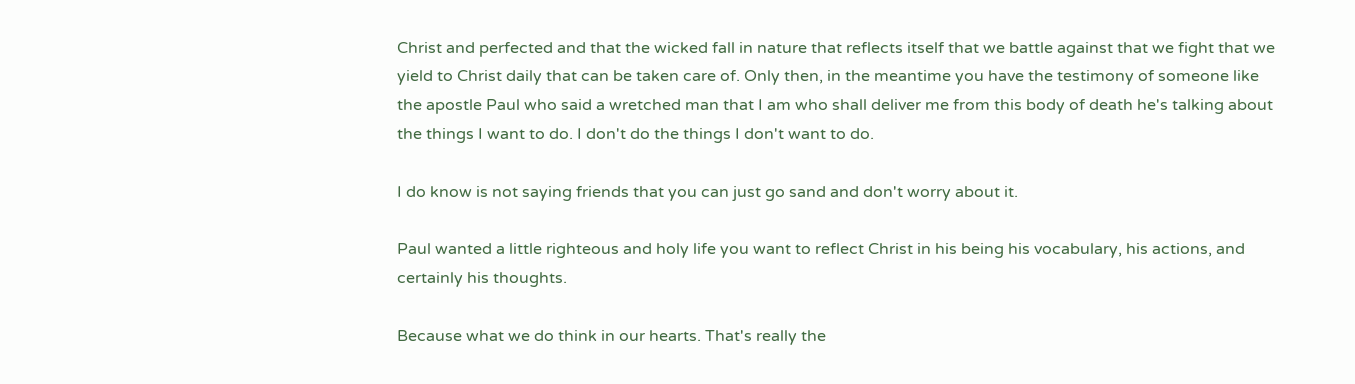Christ and perfected and that the wicked fall in nature that reflects itself that we battle against that we fight that we yield to Christ daily that can be taken care of. Only then, in the meantime you have the testimony of someone like the apostle Paul who said a wretched man that I am who shall deliver me from this body of death he's talking about the things I want to do. I don't do the things I don't want to do.

I do know is not saying friends that you can just go sand and don't worry about it.

Paul wanted a little righteous and holy life you want to reflect Christ in his being his vocabulary, his actions, and certainly his thoughts.

Because what we do think in our hearts. That's really the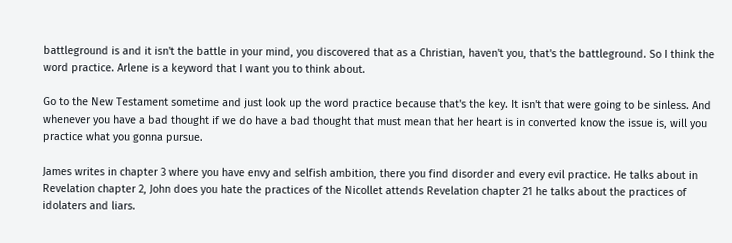battleground is and it isn't the battle in your mind, you discovered that as a Christian, haven't you, that's the battleground. So I think the word practice. Arlene is a keyword that I want you to think about.

Go to the New Testament sometime and just look up the word practice because that's the key. It isn't that were going to be sinless. And whenever you have a bad thought if we do have a bad thought that must mean that her heart is in converted know the issue is, will you practice what you gonna pursue.

James writes in chapter 3 where you have envy and selfish ambition, there you find disorder and every evil practice. He talks about in Revelation chapter 2, John does you hate the practices of the Nicollet attends Revelation chapter 21 he talks about the practices of idolaters and liars.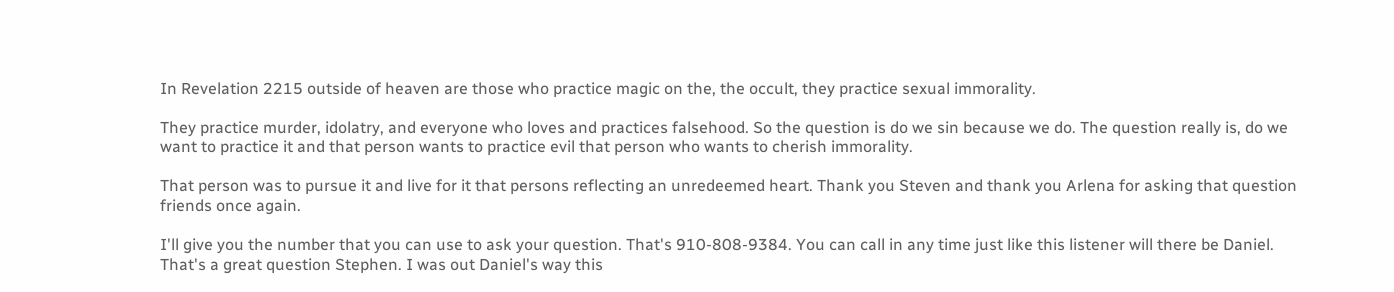In Revelation 2215 outside of heaven are those who practice magic on the, the occult, they practice sexual immorality.

They practice murder, idolatry, and everyone who loves and practices falsehood. So the question is do we sin because we do. The question really is, do we want to practice it and that person wants to practice evil that person who wants to cherish immorality.

That person was to pursue it and live for it that persons reflecting an unredeemed heart. Thank you Steven and thank you Arlena for asking that question friends once again.

I'll give you the number that you can use to ask your question. That's 910-808-9384. You can call in any time just like this listener will there be Daniel. That's a great question Stephen. I was out Daniel's way this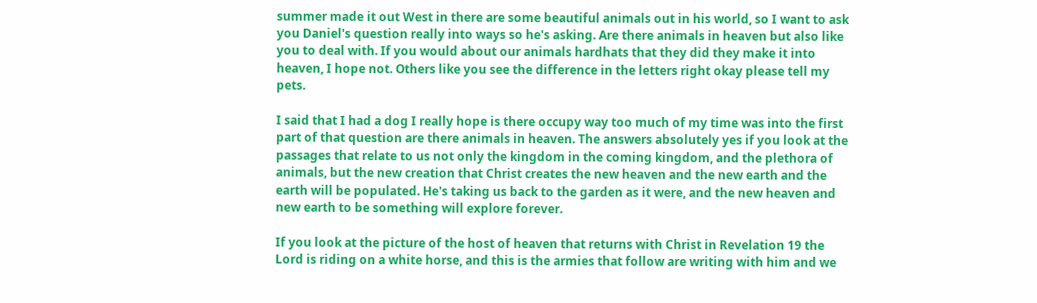summer made it out West in there are some beautiful animals out in his world, so I want to ask you Daniel's question really into ways so he's asking. Are there animals in heaven but also like you to deal with. If you would about our animals hardhats that they did they make it into heaven, I hope not. Others like you see the difference in the letters right okay please tell my pets.

I said that I had a dog I really hope is there occupy way too much of my time was into the first part of that question are there animals in heaven. The answers absolutely yes if you look at the passages that relate to us not only the kingdom in the coming kingdom, and the plethora of animals, but the new creation that Christ creates the new heaven and the new earth and the earth will be populated. He's taking us back to the garden as it were, and the new heaven and new earth to be something will explore forever.

If you look at the picture of the host of heaven that returns with Christ in Revelation 19 the Lord is riding on a white horse, and this is the armies that follow are writing with him and we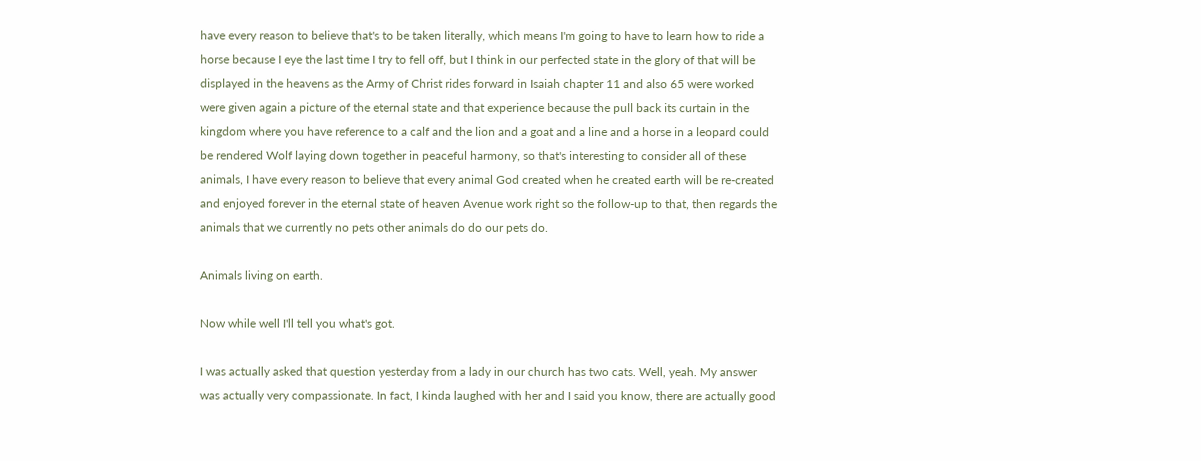have every reason to believe that's to be taken literally, which means I'm going to have to learn how to ride a horse because I eye the last time I try to fell off, but I think in our perfected state in the glory of that will be displayed in the heavens as the Army of Christ rides forward in Isaiah chapter 11 and also 65 were worked were given again a picture of the eternal state and that experience because the pull back its curtain in the kingdom where you have reference to a calf and the lion and a goat and a line and a horse in a leopard could be rendered Wolf laying down together in peaceful harmony, so that's interesting to consider all of these animals, I have every reason to believe that every animal God created when he created earth will be re-created and enjoyed forever in the eternal state of heaven Avenue work right so the follow-up to that, then regards the animals that we currently no pets other animals do do our pets do.

Animals living on earth.

Now while well I'll tell you what's got.

I was actually asked that question yesterday from a lady in our church has two cats. Well, yeah. My answer was actually very compassionate. In fact, I kinda laughed with her and I said you know, there are actually good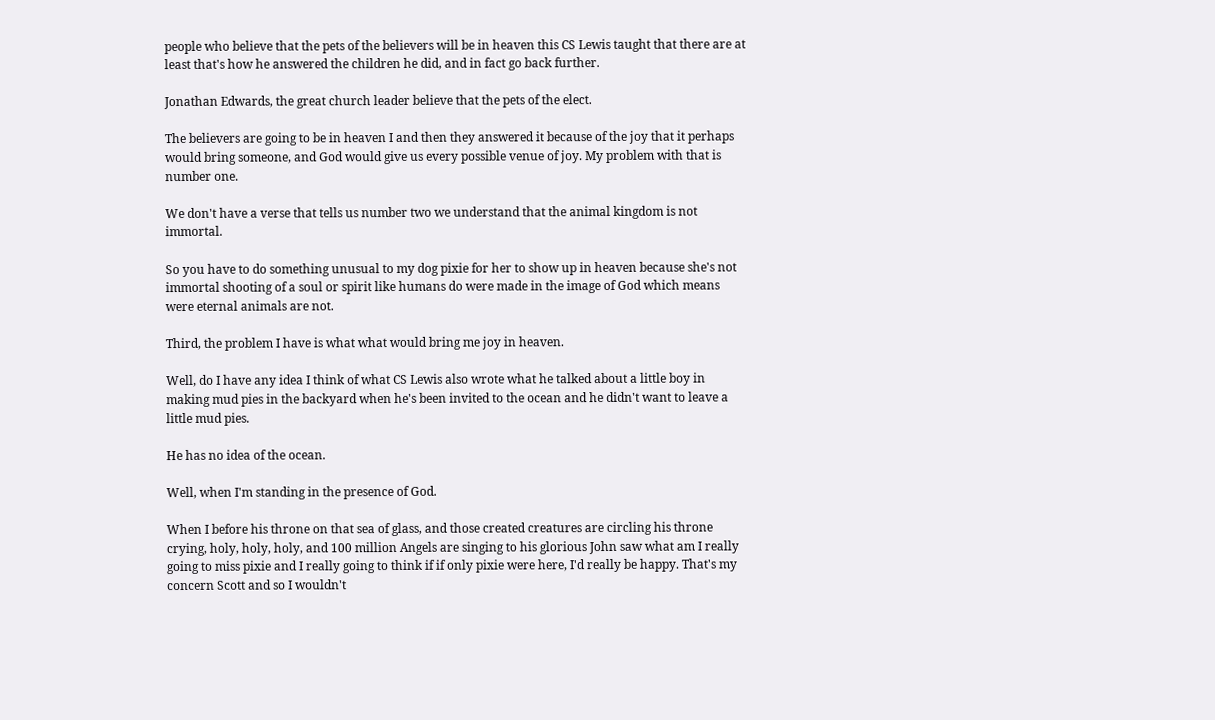people who believe that the pets of the believers will be in heaven this CS Lewis taught that there are at least that's how he answered the children he did, and in fact go back further.

Jonathan Edwards, the great church leader believe that the pets of the elect.

The believers are going to be in heaven I and then they answered it because of the joy that it perhaps would bring someone, and God would give us every possible venue of joy. My problem with that is number one.

We don't have a verse that tells us number two we understand that the animal kingdom is not immortal.

So you have to do something unusual to my dog pixie for her to show up in heaven because she's not immortal shooting of a soul or spirit like humans do were made in the image of God which means were eternal animals are not.

Third, the problem I have is what what would bring me joy in heaven.

Well, do I have any idea I think of what CS Lewis also wrote what he talked about a little boy in making mud pies in the backyard when he's been invited to the ocean and he didn't want to leave a little mud pies.

He has no idea of the ocean.

Well, when I'm standing in the presence of God.

When I before his throne on that sea of glass, and those created creatures are circling his throne crying, holy, holy, holy, and 100 million Angels are singing to his glorious John saw what am I really going to miss pixie and I really going to think if if only pixie were here, I'd really be happy. That's my concern Scott and so I wouldn't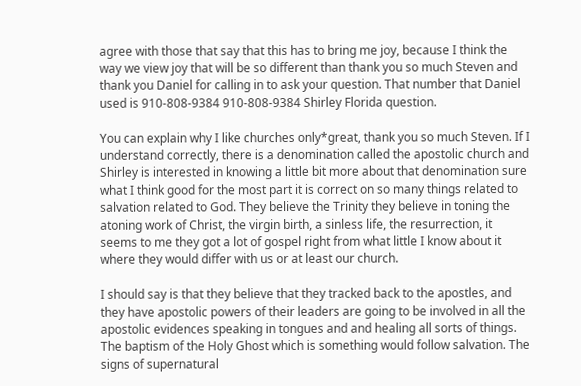agree with those that say that this has to bring me joy, because I think the way we view joy that will be so different than thank you so much Steven and thank you Daniel for calling in to ask your question. That number that Daniel used is 910-808-9384 910-808-9384 Shirley Florida question.

You can explain why I like churches only*great, thank you so much Steven. If I understand correctly, there is a denomination called the apostolic church and Shirley is interested in knowing a little bit more about that denomination sure what I think good for the most part it is correct on so many things related to salvation related to God. They believe the Trinity they believe in toning the atoning work of Christ, the virgin birth, a sinless life, the resurrection, it seems to me they got a lot of gospel right from what little I know about it where they would differ with us or at least our church.

I should say is that they believe that they tracked back to the apostles, and they have apostolic powers of their leaders are going to be involved in all the apostolic evidences speaking in tongues and and healing all sorts of things. The baptism of the Holy Ghost which is something would follow salvation. The signs of supernatural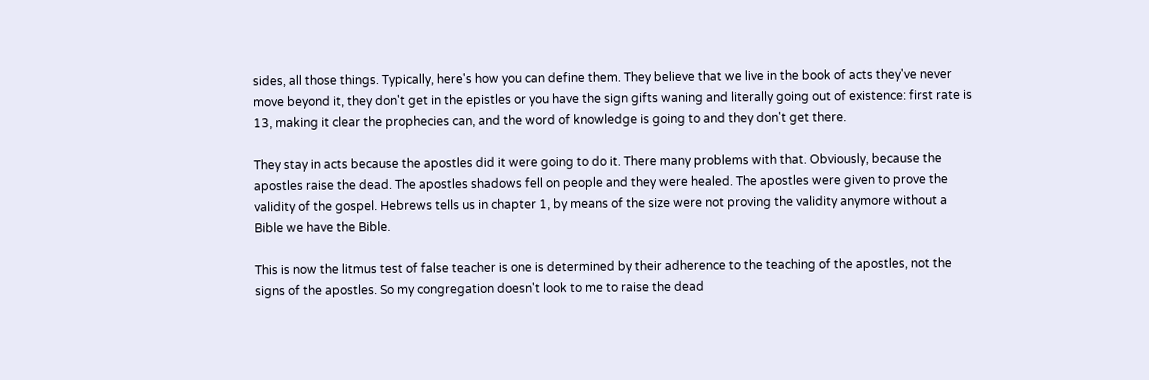sides, all those things. Typically, here's how you can define them. They believe that we live in the book of acts they've never move beyond it, they don't get in the epistles or you have the sign gifts waning and literally going out of existence: first rate is 13, making it clear the prophecies can, and the word of knowledge is going to and they don't get there.

They stay in acts because the apostles did it were going to do it. There many problems with that. Obviously, because the apostles raise the dead. The apostles shadows fell on people and they were healed. The apostles were given to prove the validity of the gospel. Hebrews tells us in chapter 1, by means of the size were not proving the validity anymore without a Bible we have the Bible.

This is now the litmus test of false teacher is one is determined by their adherence to the teaching of the apostles, not the signs of the apostles. So my congregation doesn't look to me to raise the dead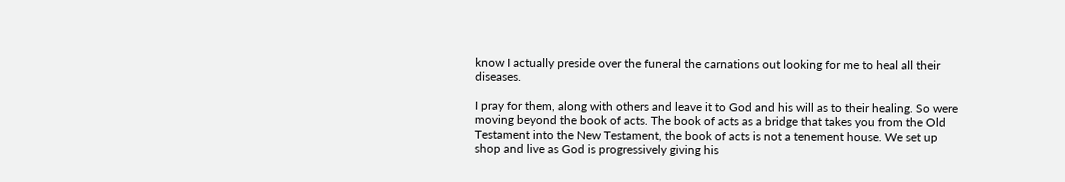know I actually preside over the funeral the carnations out looking for me to heal all their diseases.

I pray for them, along with others and leave it to God and his will as to their healing. So were moving beyond the book of acts. The book of acts as a bridge that takes you from the Old Testament into the New Testament, the book of acts is not a tenement house. We set up shop and live as God is progressively giving his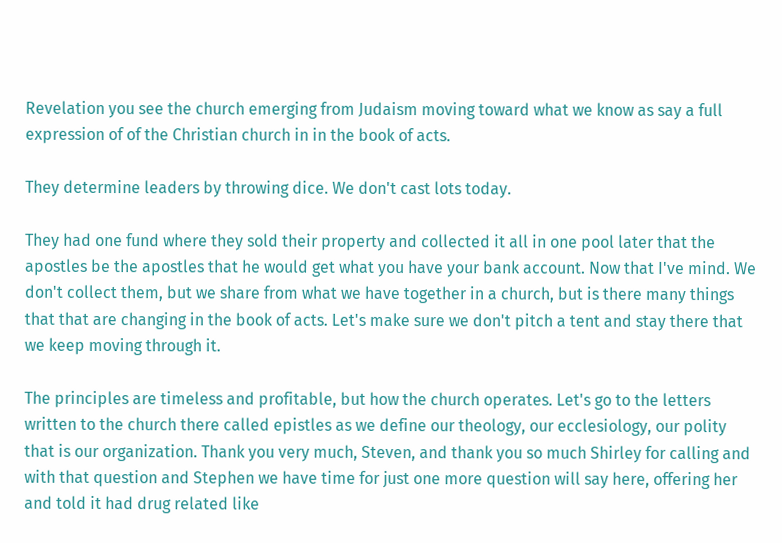Revelation you see the church emerging from Judaism moving toward what we know as say a full expression of of the Christian church in in the book of acts.

They determine leaders by throwing dice. We don't cast lots today.

They had one fund where they sold their property and collected it all in one pool later that the apostles be the apostles that he would get what you have your bank account. Now that I've mind. We don't collect them, but we share from what we have together in a church, but is there many things that that are changing in the book of acts. Let's make sure we don't pitch a tent and stay there that we keep moving through it.

The principles are timeless and profitable, but how the church operates. Let's go to the letters written to the church there called epistles as we define our theology, our ecclesiology, our polity that is our organization. Thank you very much, Steven, and thank you so much Shirley for calling and with that question and Stephen we have time for just one more question will say here, offering her and told it had drug related like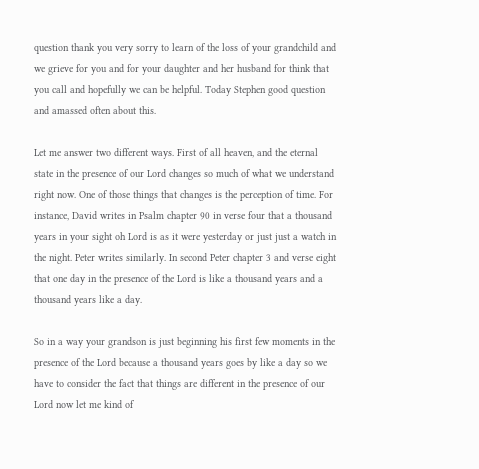question thank you very sorry to learn of the loss of your grandchild and we grieve for you and for your daughter and her husband for think that you call and hopefully we can be helpful. Today Stephen good question and amassed often about this.

Let me answer two different ways. First of all heaven, and the eternal state in the presence of our Lord changes so much of what we understand right now. One of those things that changes is the perception of time. For instance, David writes in Psalm chapter 90 in verse four that a thousand years in your sight oh Lord is as it were yesterday or just just a watch in the night. Peter writes similarly. In second Peter chapter 3 and verse eight that one day in the presence of the Lord is like a thousand years and a thousand years like a day.

So in a way your grandson is just beginning his first few moments in the presence of the Lord because a thousand years goes by like a day so we have to consider the fact that things are different in the presence of our Lord now let me kind of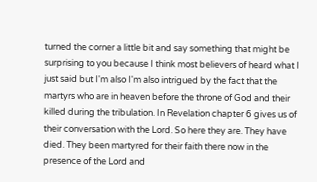turned the corner a little bit and say something that might be surprising to you because I think most believers of heard what I just said but I'm also I'm also intrigued by the fact that the martyrs who are in heaven before the throne of God and their killed during the tribulation. In Revelation chapter 6 gives us of their conversation with the Lord. So here they are. They have died. They been martyred for their faith there now in the presence of the Lord and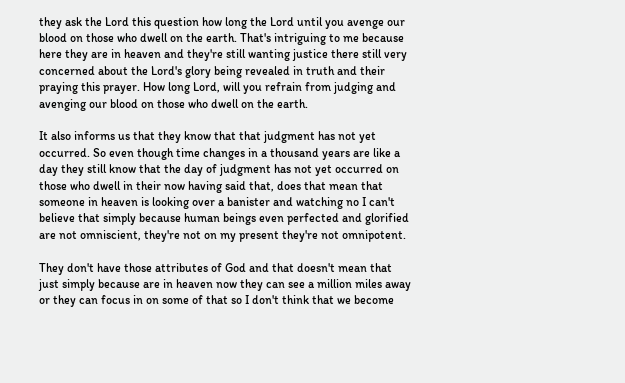they ask the Lord this question how long the Lord until you avenge our blood on those who dwell on the earth. That's intriguing to me because here they are in heaven and they're still wanting justice there still very concerned about the Lord's glory being revealed in truth and their praying this prayer. How long Lord, will you refrain from judging and avenging our blood on those who dwell on the earth.

It also informs us that they know that that judgment has not yet occurred. So even though time changes in a thousand years are like a day they still know that the day of judgment has not yet occurred on those who dwell in their now having said that, does that mean that someone in heaven is looking over a banister and watching no I can't believe that simply because human beings even perfected and glorified are not omniscient, they're not on my present they're not omnipotent.

They don't have those attributes of God and that doesn't mean that just simply because are in heaven now they can see a million miles away or they can focus in on some of that so I don't think that we become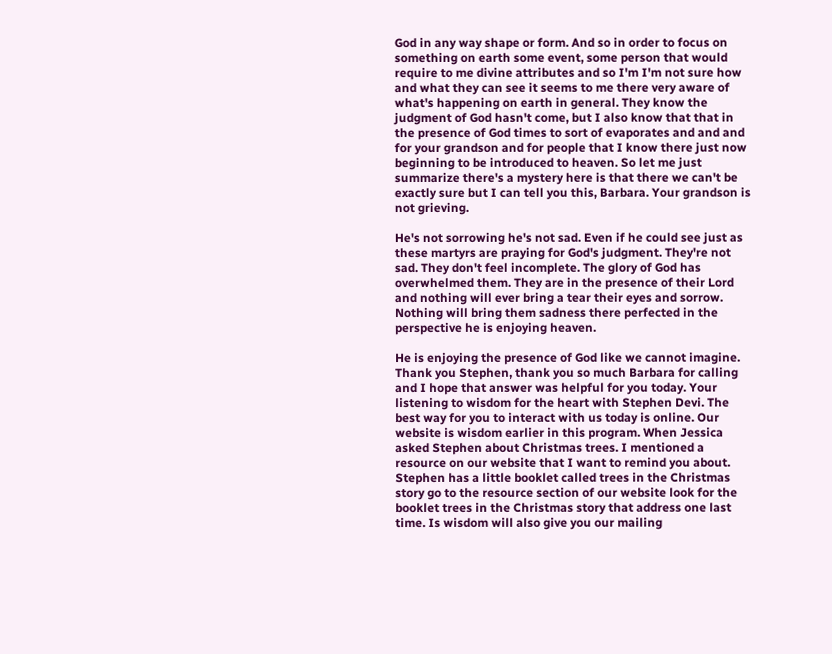God in any way shape or form. And so in order to focus on something on earth some event, some person that would require to me divine attributes and so I'm I'm not sure how and what they can see it seems to me there very aware of what's happening on earth in general. They know the judgment of God hasn't come, but I also know that that in the presence of God times to sort of evaporates and and and for your grandson and for people that I know there just now beginning to be introduced to heaven. So let me just summarize there's a mystery here is that there we can't be exactly sure but I can tell you this, Barbara. Your grandson is not grieving.

He's not sorrowing he's not sad. Even if he could see just as these martyrs are praying for God's judgment. They're not sad. They don't feel incomplete. The glory of God has overwhelmed them. They are in the presence of their Lord and nothing will ever bring a tear their eyes and sorrow. Nothing will bring them sadness there perfected in the perspective he is enjoying heaven.

He is enjoying the presence of God like we cannot imagine. Thank you Stephen, thank you so much Barbara for calling and I hope that answer was helpful for you today. Your listening to wisdom for the heart with Stephen Devi. The best way for you to interact with us today is online. Our website is wisdom earlier in this program. When Jessica asked Stephen about Christmas trees. I mentioned a resource on our website that I want to remind you about. Stephen has a little booklet called trees in the Christmas story go to the resource section of our website look for the booklet trees in the Christmas story that address one last time. Is wisdom will also give you our mailing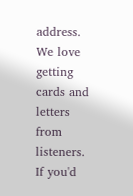address. We love getting cards and letters from listeners. If you'd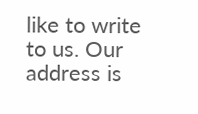like to write to us. Our address is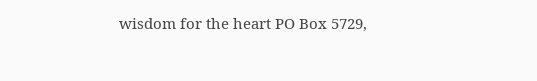wisdom for the heart PO Box 5729,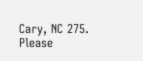Cary, NC 275. Please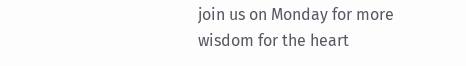join us on Monday for more wisdom for the heart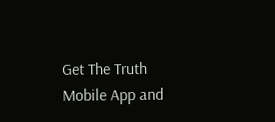Get The Truth Mobile App and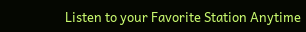Listen to your Favorite Station Anytime